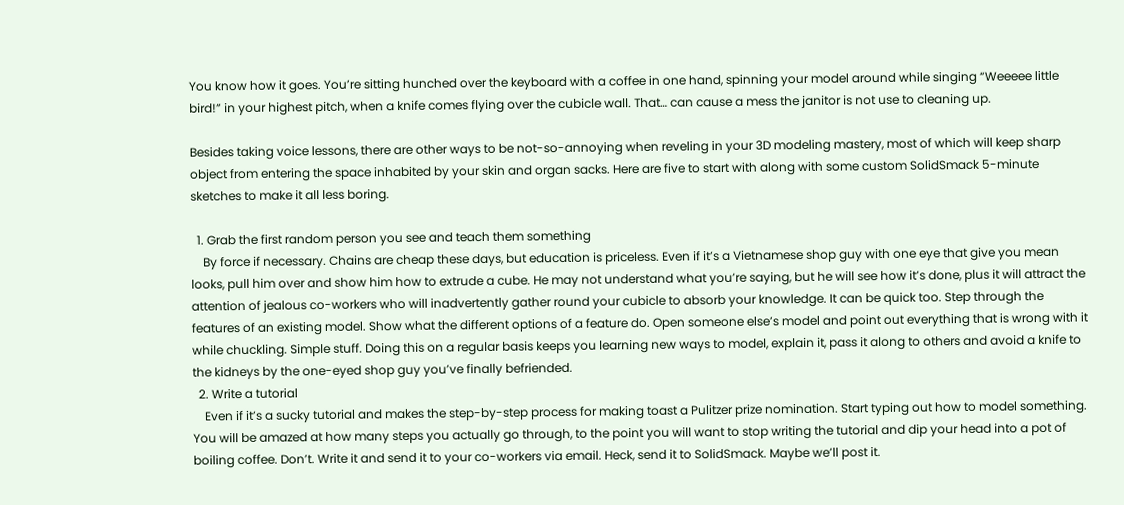You know how it goes. You’re sitting hunched over the keyboard with a coffee in one hand, spinning your model around while singing “Weeeee little bird!” in your highest pitch, when a knife comes flying over the cubicle wall. That… can cause a mess the janitor is not use to cleaning up.

Besides taking voice lessons, there are other ways to be not-so-annoying when reveling in your 3D modeling mastery, most of which will keep sharp object from entering the space inhabited by your skin and organ sacks. Here are five to start with along with some custom SolidSmack 5-minute sketches to make it all less boring.

  1. Grab the first random person you see and teach them something
    By force if necessary. Chains are cheap these days, but education is priceless. Even if it’s a Vietnamese shop guy with one eye that give you mean looks, pull him over and show him how to extrude a cube. He may not understand what you’re saying, but he will see how it’s done, plus it will attract the attention of jealous co-workers who will inadvertently gather round your cubicle to absorb your knowledge. It can be quick too. Step through the features of an existing model. Show what the different options of a feature do. Open someone else’s model and point out everything that is wrong with it while chuckling. Simple stuff. Doing this on a regular basis keeps you learning new ways to model, explain it, pass it along to others and avoid a knife to the kidneys by the one-eyed shop guy you’ve finally befriended.
  2. Write a tutorial
    Even if it’s a sucky tutorial and makes the step-by-step process for making toast a Pulitzer prize nomination. Start typing out how to model something. You will be amazed at how many steps you actually go through, to the point you will want to stop writing the tutorial and dip your head into a pot of boiling coffee. Don’t. Write it and send it to your co-workers via email. Heck, send it to SolidSmack. Maybe we’ll post it.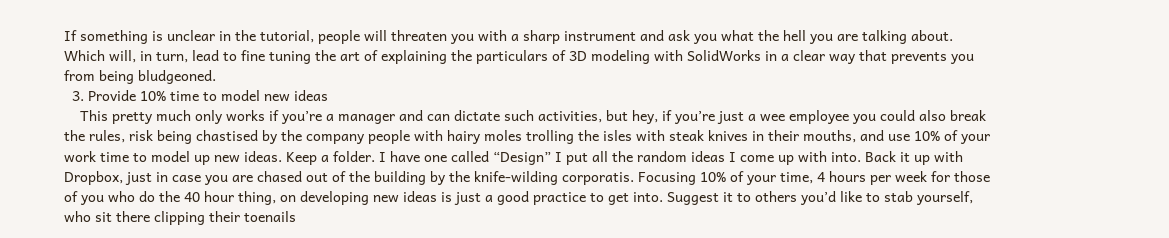If something is unclear in the tutorial, people will threaten you with a sharp instrument and ask you what the hell you are talking about. Which will, in turn, lead to fine tuning the art of explaining the particulars of 3D modeling with SolidWorks in a clear way that prevents you from being bludgeoned.
  3. Provide 10% time to model new ideas
    This pretty much only works if you’re a manager and can dictate such activities, but hey, if you’re just a wee employee you could also break the rules, risk being chastised by the company people with hairy moles trolling the isles with steak knives in their mouths, and use 10% of your work time to model up new ideas. Keep a folder. I have one called “Design” I put all the random ideas I come up with into. Back it up with Dropbox, just in case you are chased out of the building by the knife-wilding corporatis. Focusing 10% of your time, 4 hours per week for those of you who do the 40 hour thing, on developing new ideas is just a good practice to get into. Suggest it to others you’d like to stab yourself, who sit there clipping their toenails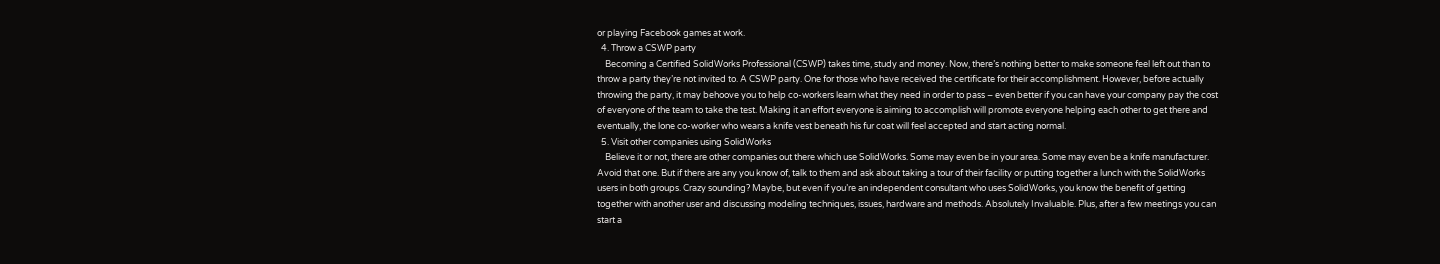or playing Facebook games at work.
  4. Throw a CSWP party
    Becoming a Certified SolidWorks Professional (CSWP) takes time, study and money. Now, there’s nothing better to make someone feel left out than to throw a party they’re not invited to. A CSWP party. One for those who have received the certificate for their accomplishment. However, before actually throwing the party, it may behoove you to help co-workers learn what they need in order to pass – even better if you can have your company pay the cost of everyone of the team to take the test. Making it an effort everyone is aiming to accomplish will promote everyone helping each other to get there and eventually, the lone co-worker who wears a knife vest beneath his fur coat will feel accepted and start acting normal.
  5. Visit other companies using SolidWorks
    Believe it or not, there are other companies out there which use SolidWorks. Some may even be in your area. Some may even be a knife manufacturer. Avoid that one. But if there are any you know of, talk to them and ask about taking a tour of their facility or putting together a lunch with the SolidWorks users in both groups. Crazy sounding? Maybe, but even if you’re an independent consultant who uses SolidWorks, you know the benefit of getting together with another user and discussing modeling techniques, issues, hardware and methods. Absolutely Invaluable. Plus, after a few meetings you can start a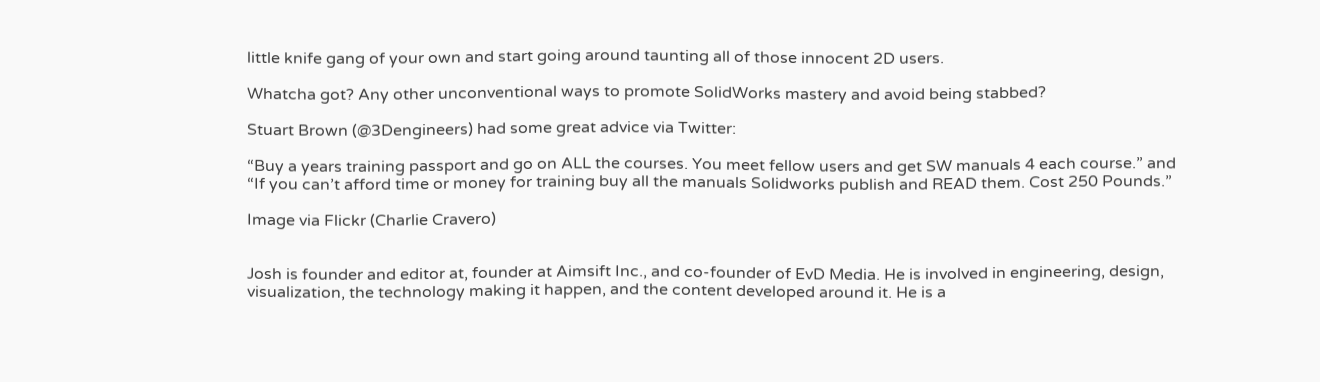little knife gang of your own and start going around taunting all of those innocent 2D users.

Whatcha got? Any other unconventional ways to promote SolidWorks mastery and avoid being stabbed?

Stuart Brown (@3Dengineers) had some great advice via Twitter:

“Buy a years training passport and go on ALL the courses. You meet fellow users and get SW manuals 4 each course.” and “If you can’t afford time or money for training buy all the manuals Solidworks publish and READ them. Cost 250 Pounds.”

Image via Flickr (Charlie Cravero)


Josh is founder and editor at, founder at Aimsift Inc., and co-founder of EvD Media. He is involved in engineering, design, visualization, the technology making it happen, and the content developed around it. He is a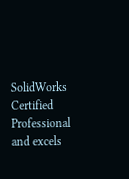SolidWorks Certified Professional and excels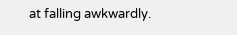at falling awkwardly.